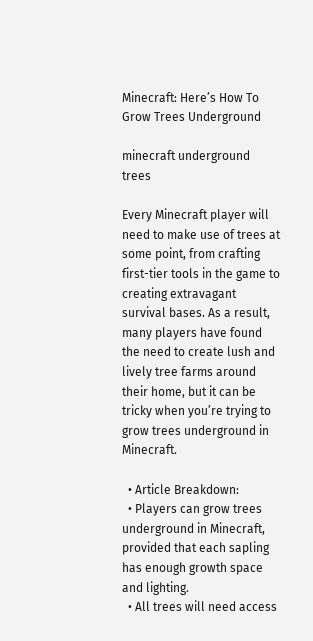Minecraft: Here’s How To Grow Trees Underground

minecraft underground trees

Every Minecraft player will need to make use of trees at some point, from crafting first-tier tools in the game to creating extravagant survival bases. As a result, many players have found the need to create lush and lively tree farms around their home, but it can be tricky when you’re trying to grow trees underground in Minecraft.

  • Article Breakdown:
  • Players can grow trees underground in Minecraft, provided that each sapling has enough growth space and lighting.
  • All trees will need access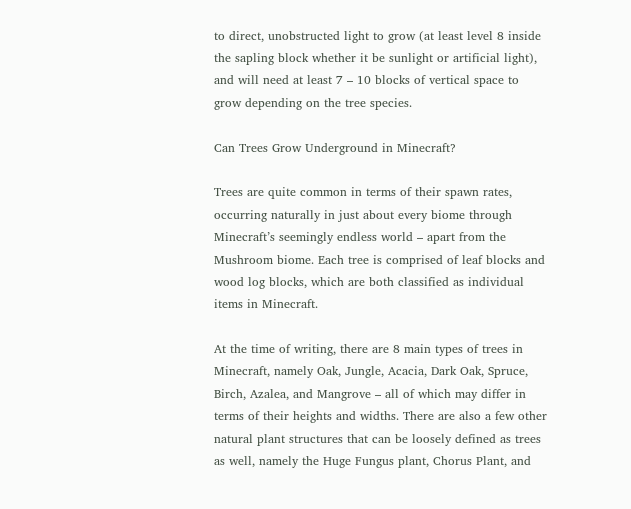to direct, unobstructed light to grow (at least level 8 inside the sapling block whether it be sunlight or artificial light), and will need at least 7 – 10 blocks of vertical space to grow depending on the tree species.

Can Trees Grow Underground in Minecraft?

Trees are quite common in terms of their spawn rates, occurring naturally in just about every biome through Minecraft’s seemingly endless world – apart from the Mushroom biome. Each tree is comprised of leaf blocks and wood log blocks, which are both classified as individual items in Minecraft.

At the time of writing, there are 8 main types of trees in Minecraft, namely Oak, Jungle, Acacia, Dark Oak, Spruce, Birch, Azalea, and Mangrove – all of which may differ in terms of their heights and widths. There are also a few other natural plant structures that can be loosely defined as trees as well, namely the Huge Fungus plant, Chorus Plant, and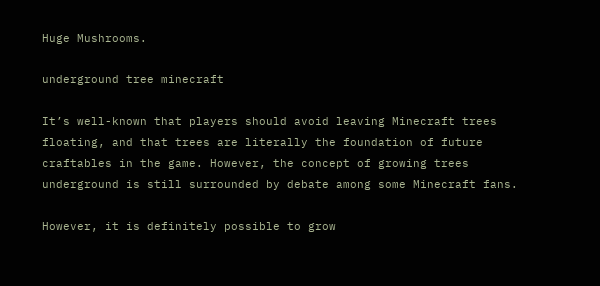Huge Mushrooms.

underground tree minecraft

It’s well-known that players should avoid leaving Minecraft trees floating, and that trees are literally the foundation of future craftables in the game. However, the concept of growing trees underground is still surrounded by debate among some Minecraft fans.

However, it is definitely possible to grow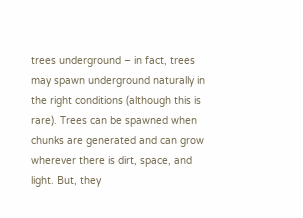trees underground – in fact, trees may spawn underground naturally in the right conditions (although this is rare). Trees can be spawned when chunks are generated and can grow wherever there is dirt, space, and light. But, they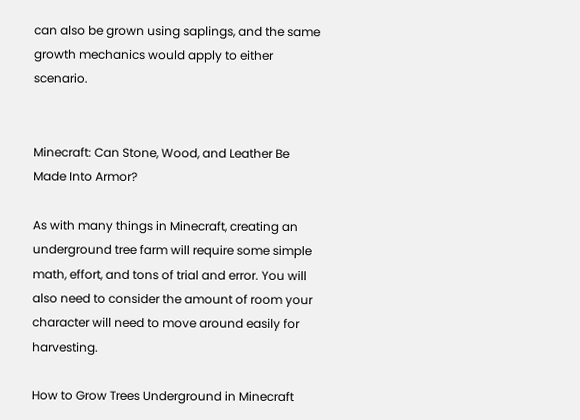can also be grown using saplings, and the same growth mechanics would apply to either scenario.


Minecraft: Can Stone, Wood, and Leather Be Made Into Armor?

As with many things in Minecraft, creating an underground tree farm will require some simple math, effort, and tons of trial and error. You will also need to consider the amount of room your character will need to move around easily for harvesting.

How to Grow Trees Underground in Minecraft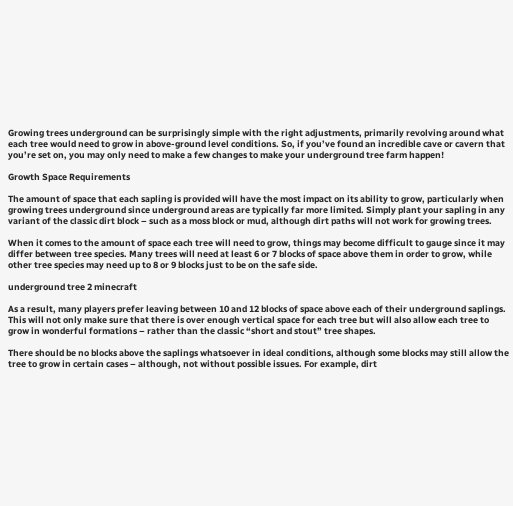Growing trees underground can be surprisingly simple with the right adjustments, primarily revolving around what each tree would need to grow in above-ground level conditions. So, if you’ve found an incredible cave or cavern that you’re set on, you may only need to make a few changes to make your underground tree farm happen!

Growth Space Requirements

The amount of space that each sapling is provided will have the most impact on its ability to grow, particularly when growing trees underground since underground areas are typically far more limited. Simply plant your sapling in any variant of the classic dirt block – such as a moss block or mud, although dirt paths will not work for growing trees.

When it comes to the amount of space each tree will need to grow, things may become difficult to gauge since it may differ between tree species. Many trees will need at least 6 or 7 blocks of space above them in order to grow, while other tree species may need up to 8 or 9 blocks just to be on the safe side.

underground tree 2 minecraft

As a result, many players prefer leaving between 10 and 12 blocks of space above each of their underground saplings. This will not only make sure that there is over enough vertical space for each tree but will also allow each tree to grow in wonderful formations – rather than the classic “short and stout” tree shapes.

There should be no blocks above the saplings whatsoever in ideal conditions, although some blocks may still allow the tree to grow in certain cases – although, not without possible issues. For example, dirt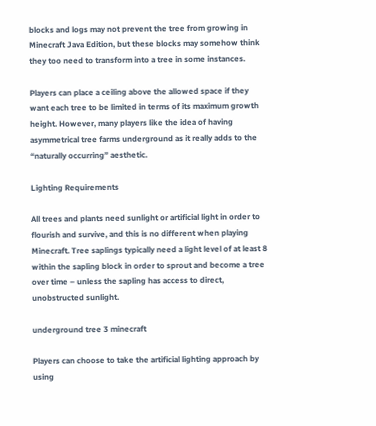blocks and logs may not prevent the tree from growing in Minecraft Java Edition, but these blocks may somehow think they too need to transform into a tree in some instances.

Players can place a ceiling above the allowed space if they want each tree to be limited in terms of its maximum growth height. However, many players like the idea of having asymmetrical tree farms underground as it really adds to the “naturally occurring” aesthetic.

Lighting Requirements

All trees and plants need sunlight or artificial light in order to flourish and survive, and this is no different when playing Minecraft. Tree saplings typically need a light level of at least 8 within the sapling block in order to sprout and become a tree over time – unless the sapling has access to direct, unobstructed sunlight.

underground tree 3 minecraft

Players can choose to take the artificial lighting approach by using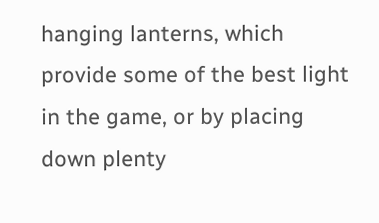hanging lanterns, which provide some of the best light in the game, or by placing down plenty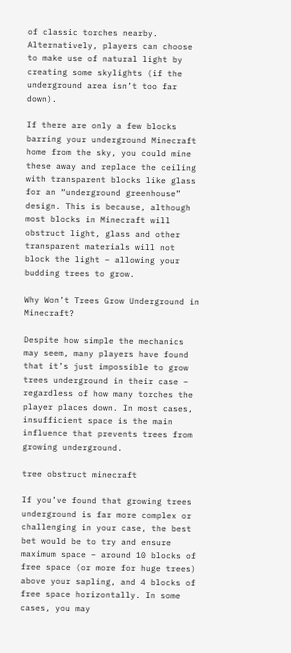of classic torches nearby. Alternatively, players can choose to make use of natural light by creating some skylights (if the underground area isn’t too far down).

If there are only a few blocks barring your underground Minecraft home from the sky, you could mine these away and replace the ceiling with transparent blocks like glass for an “underground greenhouse” design. This is because, although most blocks in Minecraft will obstruct light, glass and other transparent materials will not block the light – allowing your budding trees to grow.

Why Won’t Trees Grow Underground in Minecraft?

Despite how simple the mechanics may seem, many players have found that it’s just impossible to grow trees underground in their case – regardless of how many torches the player places down. In most cases, insufficient space is the main influence that prevents trees from growing underground.

tree obstruct minecraft

If you’ve found that growing trees underground is far more complex or challenging in your case, the best bet would be to try and ensure maximum space – around 10 blocks of free space (or more for huge trees) above your sapling, and 4 blocks of free space horizontally. In some cases, you may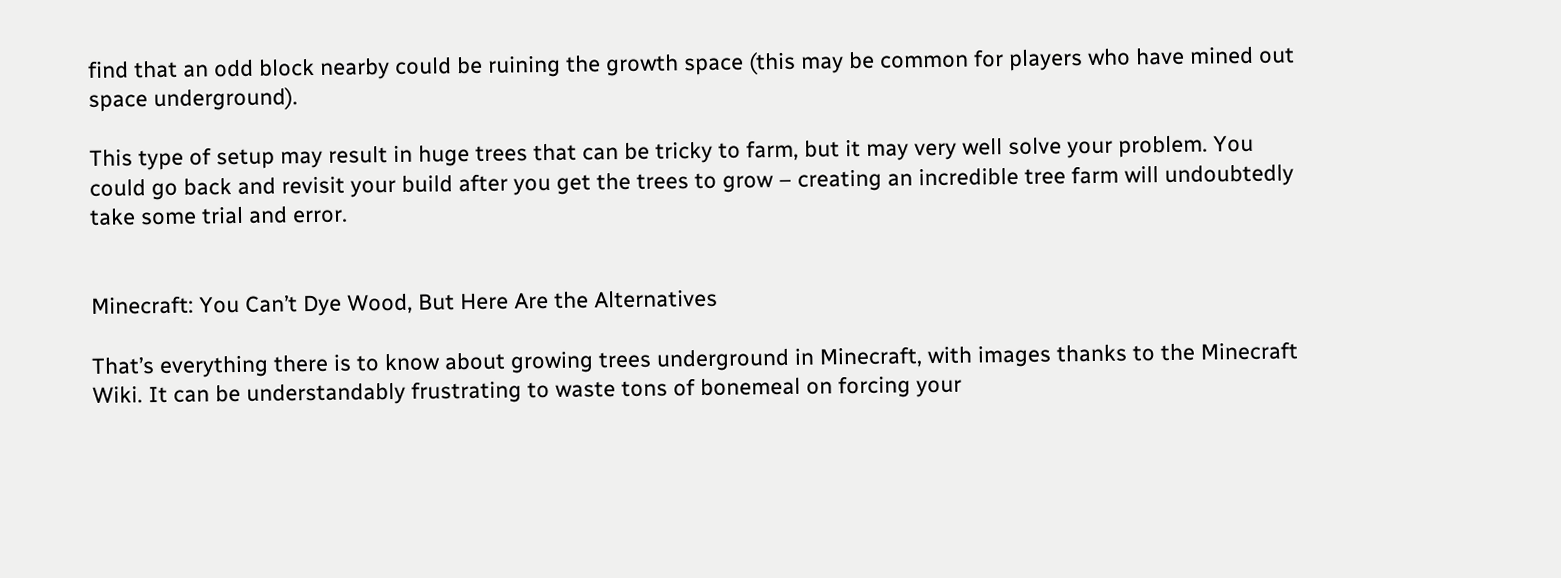find that an odd block nearby could be ruining the growth space (this may be common for players who have mined out space underground).

This type of setup may result in huge trees that can be tricky to farm, but it may very well solve your problem. You could go back and revisit your build after you get the trees to grow – creating an incredible tree farm will undoubtedly take some trial and error.


Minecraft: You Can’t Dye Wood, But Here Are the Alternatives

That’s everything there is to know about growing trees underground in Minecraft, with images thanks to the Minecraft Wiki. It can be understandably frustrating to waste tons of bonemeal on forcing your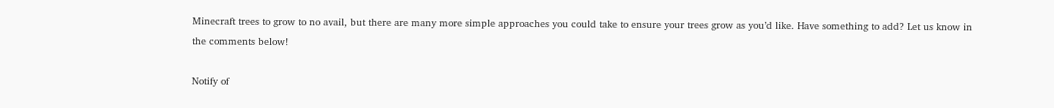Minecraft trees to grow to no avail, but there are many more simple approaches you could take to ensure your trees grow as you’d like. Have something to add? Let us know in the comments below!

Notify of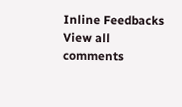Inline Feedbacks
View all comments